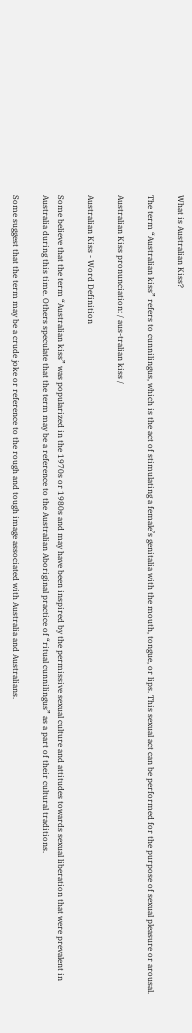What is Australian Kiss?

The term “Australian kiss” refers to cunnilingus, which is the act of stimulating a female’s genitalia with the mouth, tongue, or lips. This sexual act can be performed for the purpose of sexual pleasure or arousal.

Australian Kiss pronunciation: / aus-tralian kiss /

Australian Kiss - Word Definition

Some believe that the term “Australian kiss” was popularized in the 1970s or 1980s and may have been inspired by the permissive sexual culture and attitudes towards sexual liberation that were prevalent in Australia during this time. Others speculate that the term may be a reference to the Australian Aboriginal practice of “ritual cunnilingus” as a part of their cultural traditions.

Some suggest that the term may be a crude joke or reference to the rough and tough image associated with Australia and Australians.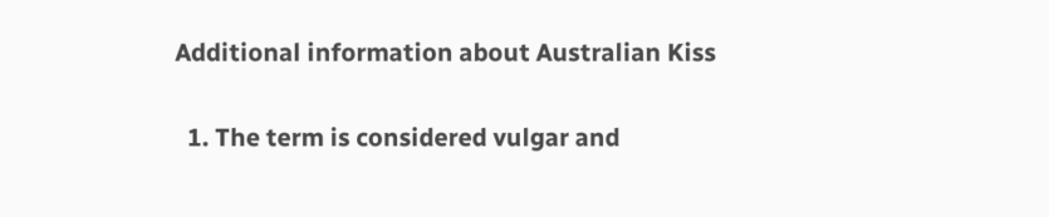Additional information about Australian Kiss

  1. The term is considered vulgar and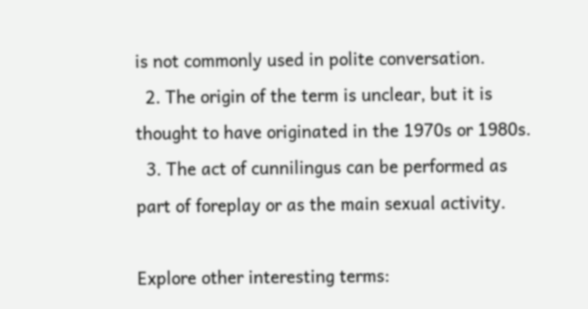is not commonly used in polite conversation.
  2. The origin of the term is unclear, but it is thought to have originated in the 1970s or 1980s.
  3. The act of cunnilingus can be performed as part of foreplay or as the main sexual activity.

Explore other interesting terms: